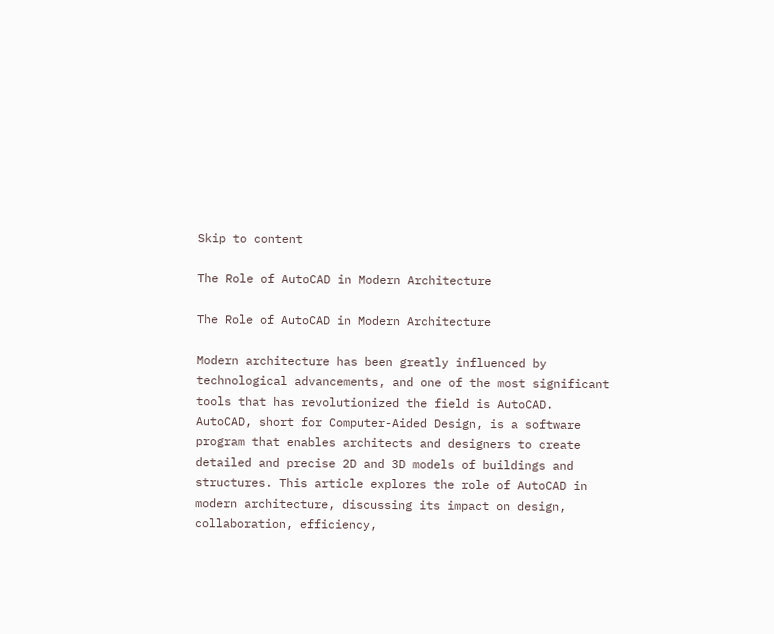Skip to content

The Role of AutoCAD in Modern Architecture

The Role of AutoCAD in Modern Architecture

Modern architecture has been greatly influenced by technological advancements, and one of the most significant tools that has revolutionized the field is AutoCAD. AutoCAD, short for Computer-Aided Design, is a software program that enables architects and designers to create detailed and precise 2D and 3D models of buildings and structures. This article explores the role of AutoCAD in modern architecture, discussing its impact on design, collaboration, efficiency,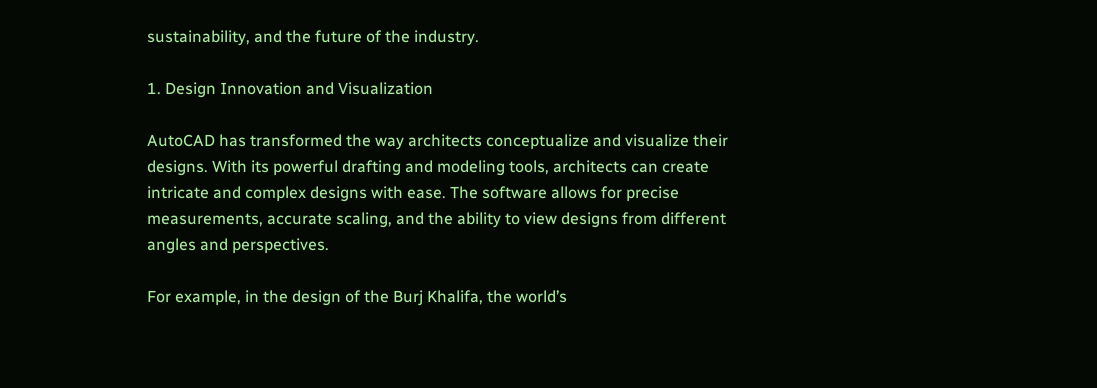sustainability, and the future of the industry.

1. Design Innovation and Visualization

AutoCAD has transformed the way architects conceptualize and visualize their designs. With its powerful drafting and modeling tools, architects can create intricate and complex designs with ease. The software allows for precise measurements, accurate scaling, and the ability to view designs from different angles and perspectives.

For example, in the design of the Burj Khalifa, the world’s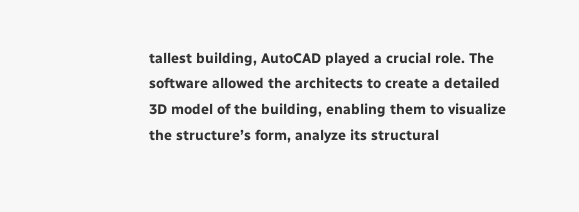tallest building, AutoCAD played a crucial role. The software allowed the architects to create a detailed 3D model of the building, enabling them to visualize the structure’s form, analyze its structural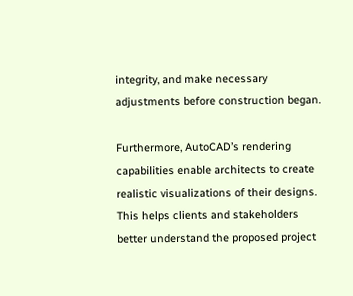integrity, and make necessary adjustments before construction began.

Furthermore, AutoCAD’s rendering capabilities enable architects to create realistic visualizations of their designs. This helps clients and stakeholders better understand the proposed project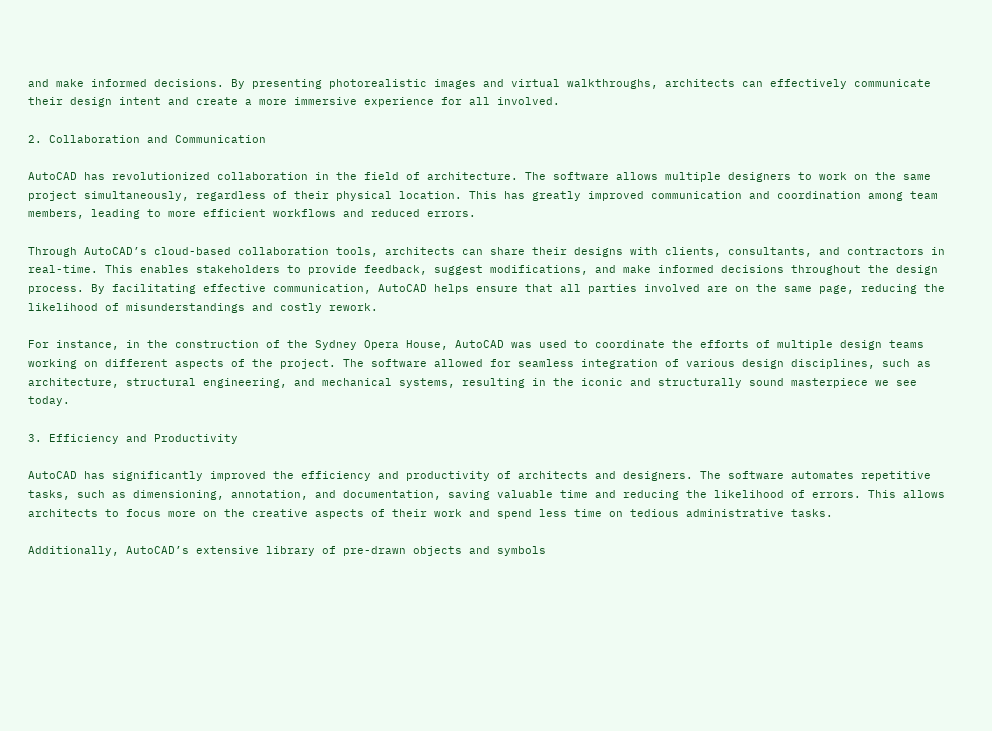and make informed decisions. By presenting photorealistic images and virtual walkthroughs, architects can effectively communicate their design intent and create a more immersive experience for all involved.

2. Collaboration and Communication

AutoCAD has revolutionized collaboration in the field of architecture. The software allows multiple designers to work on the same project simultaneously, regardless of their physical location. This has greatly improved communication and coordination among team members, leading to more efficient workflows and reduced errors.

Through AutoCAD’s cloud-based collaboration tools, architects can share their designs with clients, consultants, and contractors in real-time. This enables stakeholders to provide feedback, suggest modifications, and make informed decisions throughout the design process. By facilitating effective communication, AutoCAD helps ensure that all parties involved are on the same page, reducing the likelihood of misunderstandings and costly rework.

For instance, in the construction of the Sydney Opera House, AutoCAD was used to coordinate the efforts of multiple design teams working on different aspects of the project. The software allowed for seamless integration of various design disciplines, such as architecture, structural engineering, and mechanical systems, resulting in the iconic and structurally sound masterpiece we see today.

3. Efficiency and Productivity

AutoCAD has significantly improved the efficiency and productivity of architects and designers. The software automates repetitive tasks, such as dimensioning, annotation, and documentation, saving valuable time and reducing the likelihood of errors. This allows architects to focus more on the creative aspects of their work and spend less time on tedious administrative tasks.

Additionally, AutoCAD’s extensive library of pre-drawn objects and symbols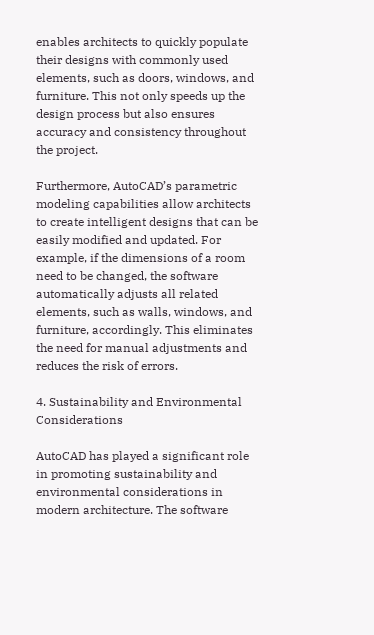enables architects to quickly populate their designs with commonly used elements, such as doors, windows, and furniture. This not only speeds up the design process but also ensures accuracy and consistency throughout the project.

Furthermore, AutoCAD’s parametric modeling capabilities allow architects to create intelligent designs that can be easily modified and updated. For example, if the dimensions of a room need to be changed, the software automatically adjusts all related elements, such as walls, windows, and furniture, accordingly. This eliminates the need for manual adjustments and reduces the risk of errors.

4. Sustainability and Environmental Considerations

AutoCAD has played a significant role in promoting sustainability and environmental considerations in modern architecture. The software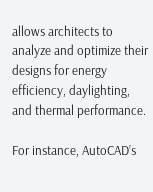allows architects to analyze and optimize their designs for energy efficiency, daylighting, and thermal performance.

For instance, AutoCAD’s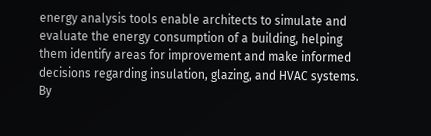energy analysis tools enable architects to simulate and evaluate the energy consumption of a building, helping them identify areas for improvement and make informed decisions regarding insulation, glazing, and HVAC systems. By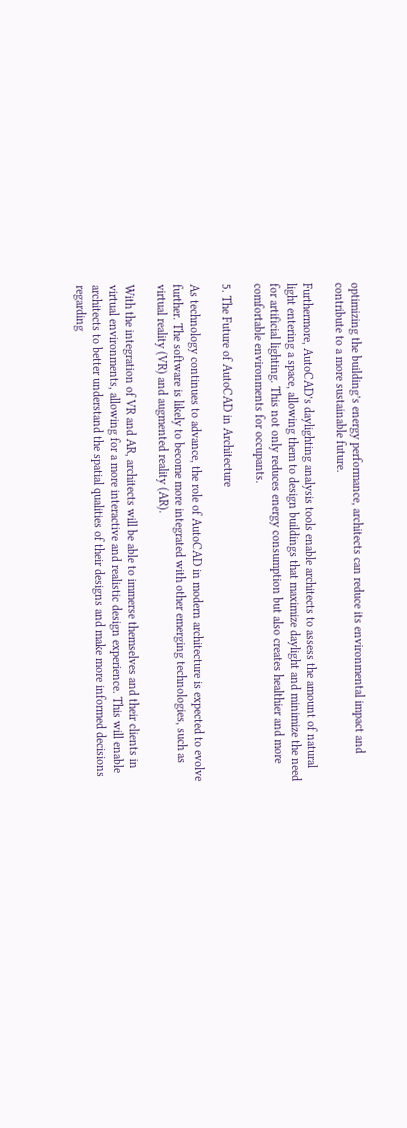optimizing the building’s energy performance, architects can reduce its environmental impact and contribute to a more sustainable future.

Furthermore, AutoCAD’s daylighting analysis tools enable architects to assess the amount of natural light entering a space, allowing them to design buildings that maximize daylight and minimize the need for artificial lighting. This not only reduces energy consumption but also creates healthier and more comfortable environments for occupants.

5. The Future of AutoCAD in Architecture

As technology continues to advance, the role of AutoCAD in modern architecture is expected to evolve further. The software is likely to become more integrated with other emerging technologies, such as virtual reality (VR) and augmented reality (AR).

With the integration of VR and AR, architects will be able to immerse themselves and their clients in virtual environments, allowing for a more interactive and realistic design experience. This will enable architects to better understand the spatial qualities of their designs and make more informed decisions regarding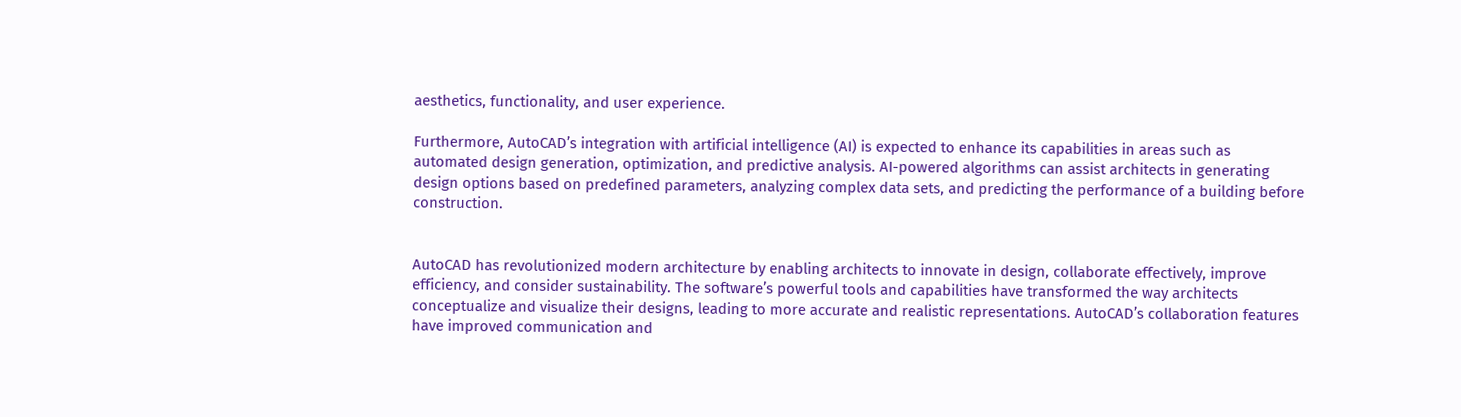aesthetics, functionality, and user experience.

Furthermore, AutoCAD’s integration with artificial intelligence (AI) is expected to enhance its capabilities in areas such as automated design generation, optimization, and predictive analysis. AI-powered algorithms can assist architects in generating design options based on predefined parameters, analyzing complex data sets, and predicting the performance of a building before construction.


AutoCAD has revolutionized modern architecture by enabling architects to innovate in design, collaborate effectively, improve efficiency, and consider sustainability. The software’s powerful tools and capabilities have transformed the way architects conceptualize and visualize their designs, leading to more accurate and realistic representations. AutoCAD’s collaboration features have improved communication and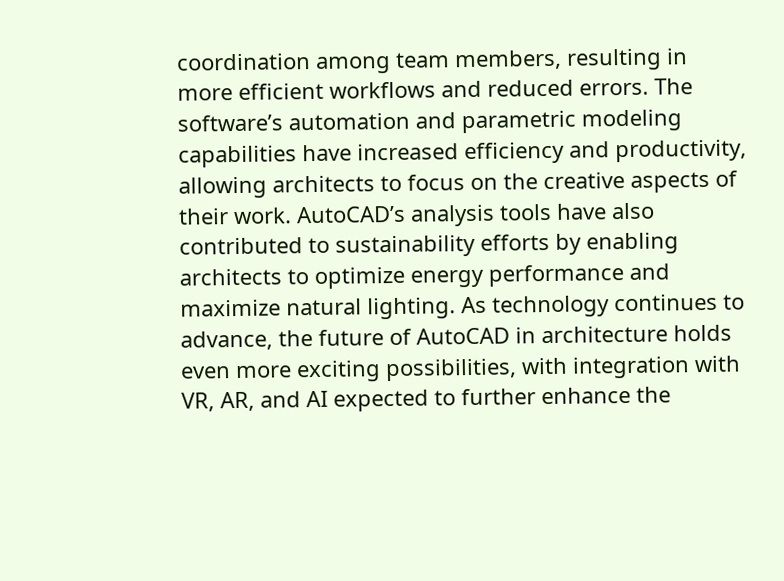coordination among team members, resulting in more efficient workflows and reduced errors. The software’s automation and parametric modeling capabilities have increased efficiency and productivity, allowing architects to focus on the creative aspects of their work. AutoCAD’s analysis tools have also contributed to sustainability efforts by enabling architects to optimize energy performance and maximize natural lighting. As technology continues to advance, the future of AutoCAD in architecture holds even more exciting possibilities, with integration with VR, AR, and AI expected to further enhance the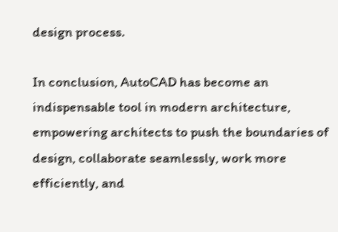design process.

In conclusion, AutoCAD has become an indispensable tool in modern architecture, empowering architects to push the boundaries of design, collaborate seamlessly, work more efficiently, and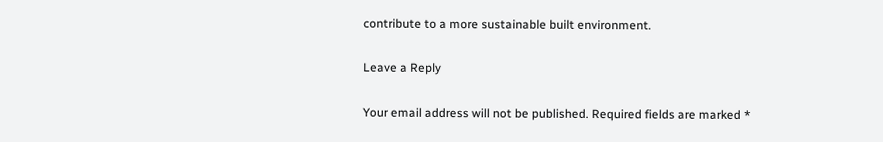contribute to a more sustainable built environment.

Leave a Reply

Your email address will not be published. Required fields are marked *